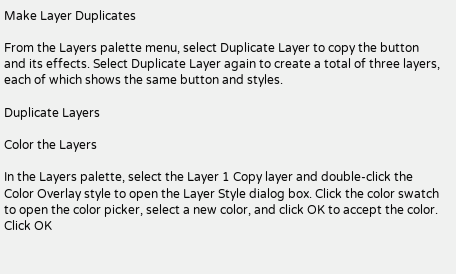Make Layer Duplicates

From the Layers palette menu, select Duplicate Layer to copy the button and its effects. Select Duplicate Layer again to create a total of three layers, each of which shows the same button and styles.

Duplicate Layers

Color the Layers

In the Layers palette, select the Layer 1 Copy layer and double-click the Color Overlay style to open the Layer Style dialog box. Click the color swatch to open the color picker, select a new color, and click OK to accept the color. Click OK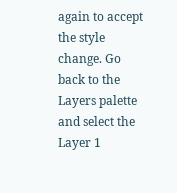again to accept the style change. Go back to the Layers palette and select the Layer 1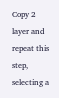Copy 2 layer and repeat this step, selecting a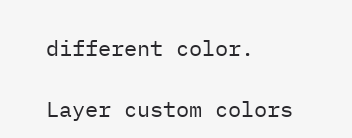different color.

Layer custom colors